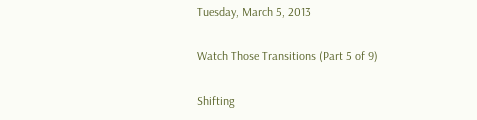Tuesday, March 5, 2013

Watch Those Transitions (Part 5 of 9)

Shifting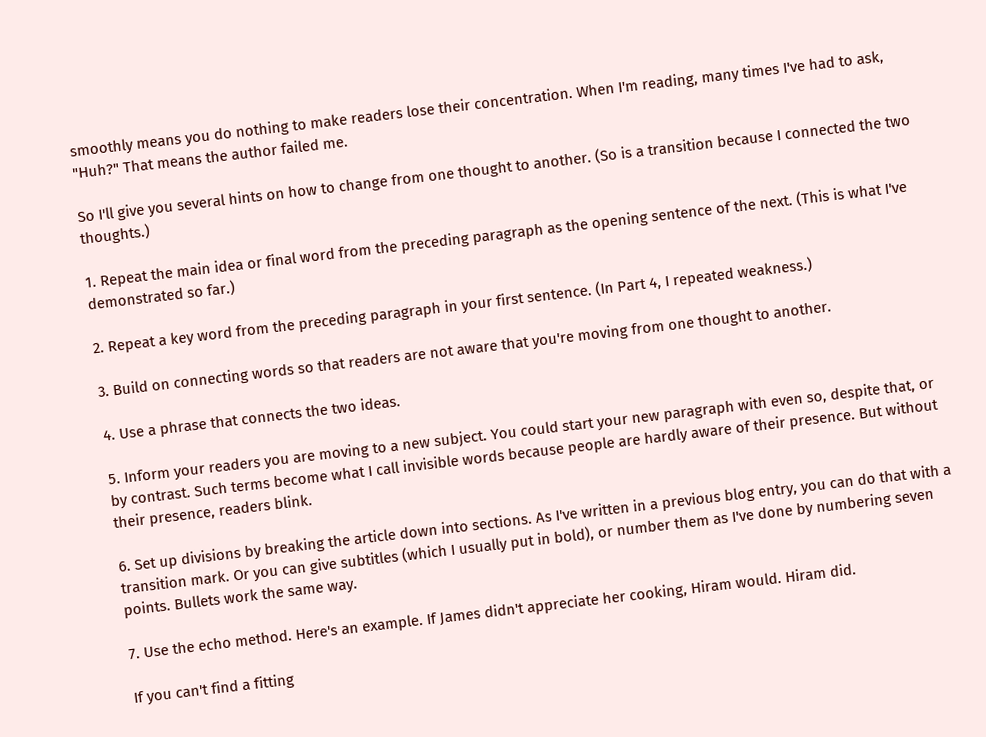smoothly means you do nothing to make readers lose their concentration. When I'm reading, many times I've had to ask, "Huh?" That means the author failed me.

So I'll give you several hints on how to change from one thought to another. (So is a transition because I connected the two thoughts.)

1. Repeat the main idea or final word from the preceding paragraph as the opening sentence of the next. (This is what I've demonstrated so far.)

2. Repeat a key word from the preceding paragraph in your first sentence. (In Part 4, I repeated weakness.)

3. Build on connecting words so that readers are not aware that you're moving from one thought to another.

4. Use a phrase that connects the two ideas.

5. Inform your readers you are moving to a new subject. You could start your new paragraph with even so, despite that, or by contrast. Such terms become what I call invisible words because people are hardly aware of their presence. But without their presence, readers blink.

6. Set up divisions by breaking the article down into sections. As I've written in a previous blog entry, you can do that with a transition mark. Or you can give subtitles (which I usually put in bold), or number them as I've done by numbering seven points. Bullets work the same way.

7. Use the echo method. Here's an example. If James didn't appreciate her cooking, Hiram would. Hiram did.

If you can't find a fitting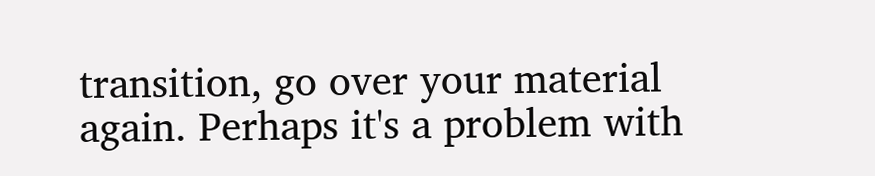transition, go over your material again. Perhaps it's a problem with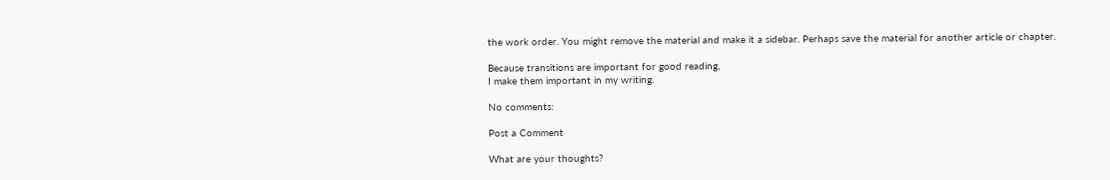the work order. You might remove the material and make it a sidebar. Perhaps save the material for another article or chapter.

Because transitions are important for good reading,
I make them important in my writing.

No comments:

Post a Comment

What are your thoughts?